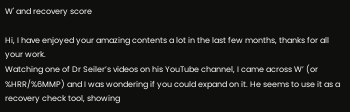W' and recovery score

Hi, I have enjoyed your amazing contents a lot in the last few months, thanks for all your work.
Watching one of Dr Seiler’s videos on his YouTube channel, I came across W’ (or %HRR/%6MMP) and I was wondering if you could expand on it. He seems to use it as a recovery check tool, showing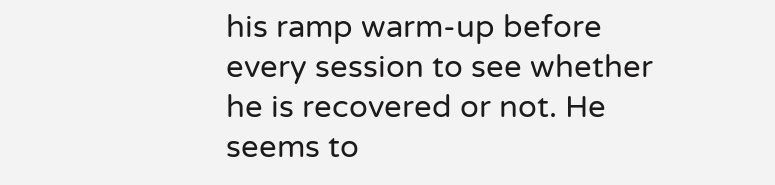his ramp warm-up before every session to see whether he is recovered or not. He seems to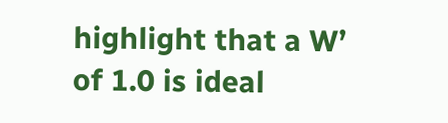highlight that a W’ of 1.0 is ideal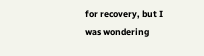for recovery, but I was wondering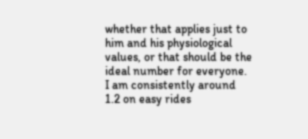whether that applies just to him and his physiological values, or that should be the ideal number for everyone. I am consistently around 1.2 on easy rides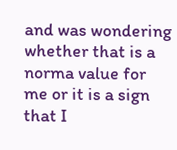and was wondering whether that is a norma value for me or it is a sign that I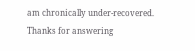am chronically under-recovered. Thanks for answering